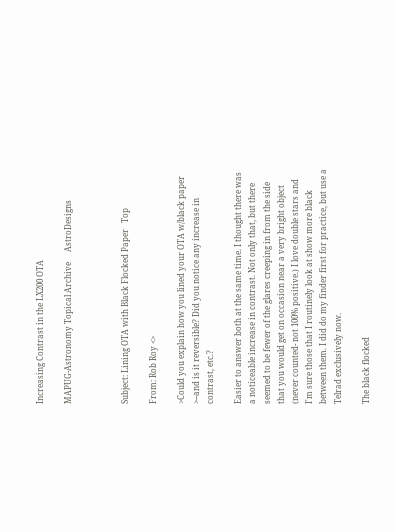Increasing Contrast in the LX200 OTA

MAPUG-Astronomy Topical Archive     AstroDesigns



Subject: Lining OTA with Black Flocked Paper   Top

From: Rob Roy <>

>Could you explain how you lined your OTA w/black paper
>--and is it reversible? Did you notice any increase in contrast, etc.?

Easier to answer both at the same time. I thought there was a noticeable increase in contrast. Not only that, but there seemed to be fewer of the glares creeping in from the side that you would get on occasion near a very bright object (never counted- not 100% positive.) I love double stars and I'm sure those that I routinely look at show more black between them. I did do my finder first for practice, but use a Telrad exclusively now.

The black flocked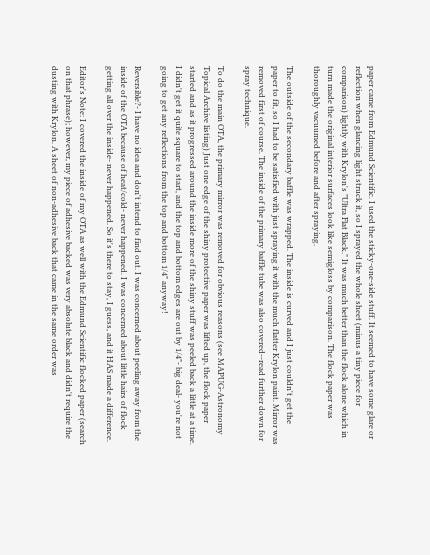paper came from Edmund Scientific. I used the sticky-one-side stuff. It seemed to have some glare or reflection when glancing light struck it, so I sprayed the whole sheet (minus a tiny piece for comparison) lightly with Krylon's "Ultra Flat Black." It was much better than the flock alone which in turn made the original interior surfaces look like semigloss by comparison. The flock paper was thoroughly vacuumed before and after spraying.

The outside of the secondary baffle was wrapped. The inside is curved and I just couldn't get the paper to fit, so I had to be satisfied with just spraying it with the much flatter Krylon paint. Mirror was removed first of course. The inside of the primary baffle tube was also covered--read further down for spray technique.

To do the main OTA, the primary mirror was removed for obvious reasons (see MAPUG-Astronomy Topical Archive listing) Just one edge of the shiny protective paper was lifted up, the flock paper started and as it progressed around the inside more of the shiny stuff was peeled back a little at a time. I didn't get it quite square to start, and the top and bottom edges are out by 1/4"- big deal- you're not going to get any reflections from the top and bottom 1/4" anyway!

Reversible?- I have no idea and don't intend to find out. I was concerned about peeling away from the inside of the OTA because of heat/cold- never happened. I was concerned about little hairs of flock getting all over the inside- never happened. So it's there to stay, I guess, and it HAS made a difference.

Editor's Note: I covered the inside of my OTA as well with the Edmund Scientific flocked paper (search on that phrase); however, my piece of adhesive backed was very absolute black and didn't require the dusting with Krylon. A sheet of non-adhesive back that came in the same order was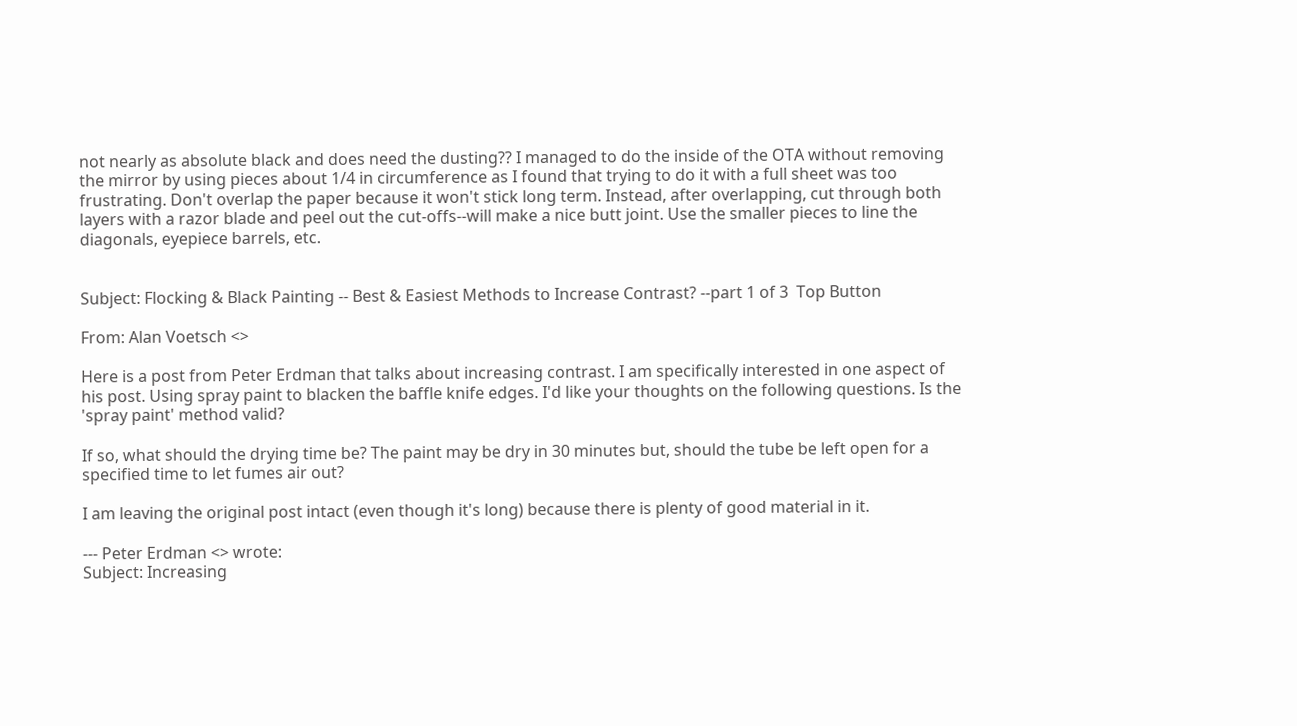not nearly as absolute black and does need the dusting?? I managed to do the inside of the OTA without removing the mirror by using pieces about 1/4 in circumference as I found that trying to do it with a full sheet was too frustrating. Don't overlap the paper because it won't stick long term. Instead, after overlapping, cut through both layers with a razor blade and peel out the cut-offs--will make a nice butt joint. Use the smaller pieces to line the diagonals, eyepiece barrels, etc.


Subject: Flocking & Black Painting -- Best & Easiest Methods to Increase Contrast? --part 1 of 3  Top Button

From: Alan Voetsch <>

Here is a post from Peter Erdman that talks about increasing contrast. I am specifically interested in one aspect of his post. Using spray paint to blacken the baffle knife edges. I'd like your thoughts on the following questions. Is the 'spray paint' method valid?

If so, what should the drying time be? The paint may be dry in 30 minutes but, should the tube be left open for a specified time to let fumes air out?

I am leaving the original post intact (even though it's long) because there is plenty of good material in it.

--- Peter Erdman <> wrote:
Subject: Increasing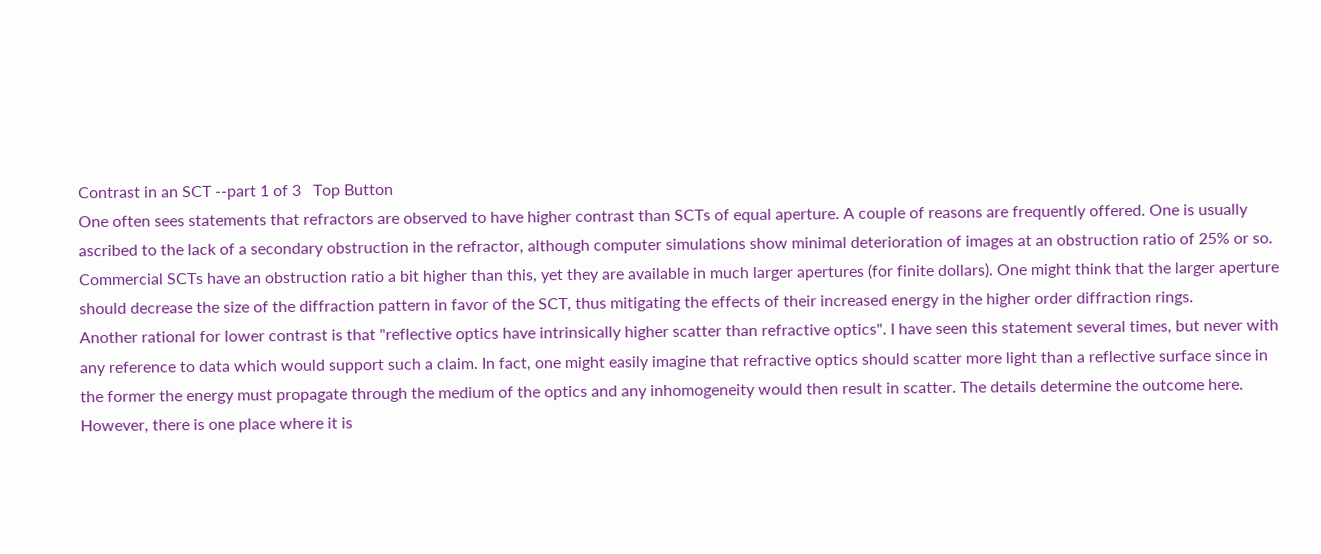Contrast in an SCT --part 1 of 3   Top Button
One often sees statements that refractors are observed to have higher contrast than SCTs of equal aperture. A couple of reasons are frequently offered. One is usually ascribed to the lack of a secondary obstruction in the refractor, although computer simulations show minimal deterioration of images at an obstruction ratio of 25% or so. Commercial SCTs have an obstruction ratio a bit higher than this, yet they are available in much larger apertures (for finite dollars). One might think that the larger aperture should decrease the size of the diffraction pattern in favor of the SCT, thus mitigating the effects of their increased energy in the higher order diffraction rings.
Another rational for lower contrast is that "reflective optics have intrinsically higher scatter than refractive optics". I have seen this statement several times, but never with any reference to data which would support such a claim. In fact, one might easily imagine that refractive optics should scatter more light than a reflective surface since in the former the energy must propagate through the medium of the optics and any inhomogeneity would then result in scatter. The details determine the outcome here.
However, there is one place where it is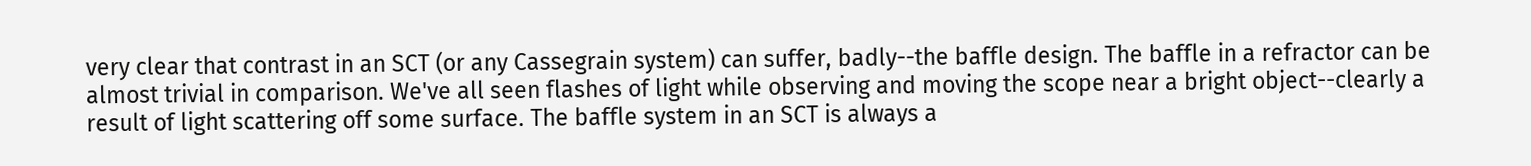very clear that contrast in an SCT (or any Cassegrain system) can suffer, badly--the baffle design. The baffle in a refractor can be almost trivial in comparison. We've all seen flashes of light while observing and moving the scope near a bright object--clearly a result of light scattering off some surface. The baffle system in an SCT is always a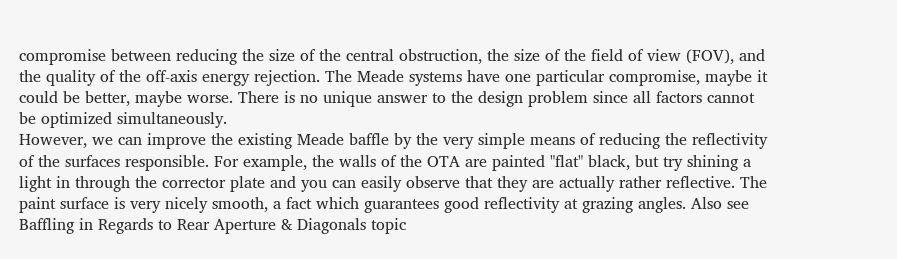compromise between reducing the size of the central obstruction, the size of the field of view (FOV), and the quality of the off-axis energy rejection. The Meade systems have one particular compromise, maybe it could be better, maybe worse. There is no unique answer to the design problem since all factors cannot be optimized simultaneously.
However, we can improve the existing Meade baffle by the very simple means of reducing the reflectivity of the surfaces responsible. For example, the walls of the OTA are painted "flat" black, but try shining a light in through the corrector plate and you can easily observe that they are actually rather reflective. The paint surface is very nicely smooth, a fact which guarantees good reflectivity at grazing angles. Also see Baffling in Regards to Rear Aperture & Diagonals topic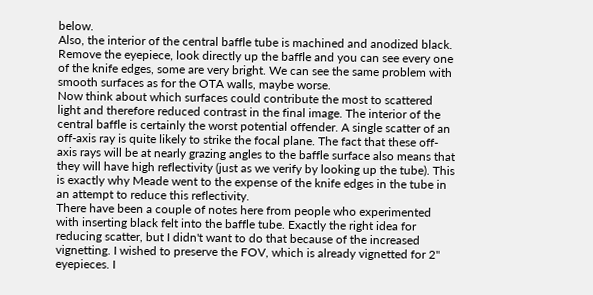below.
Also, the interior of the central baffle tube is machined and anodized black. Remove the eyepiece, look directly up the baffle and you can see every one of the knife edges, some are very bright. We can see the same problem with smooth surfaces as for the OTA walls, maybe worse.
Now think about which surfaces could contribute the most to scattered light and therefore reduced contrast in the final image. The interior of the central baffle is certainly the worst potential offender. A single scatter of an off-axis ray is quite likely to strike the focal plane. The fact that these off-axis rays will be at nearly grazing angles to the baffle surface also means that they will have high reflectivity (just as we verify by looking up the tube). This is exactly why Meade went to the expense of the knife edges in the tube in an attempt to reduce this reflectivity.
There have been a couple of notes here from people who experimented with inserting black felt into the baffle tube. Exactly the right idea for reducing scatter, but I didn't want to do that because of the increased vignetting. I wished to preserve the FOV, which is already vignetted for 2" eyepieces. I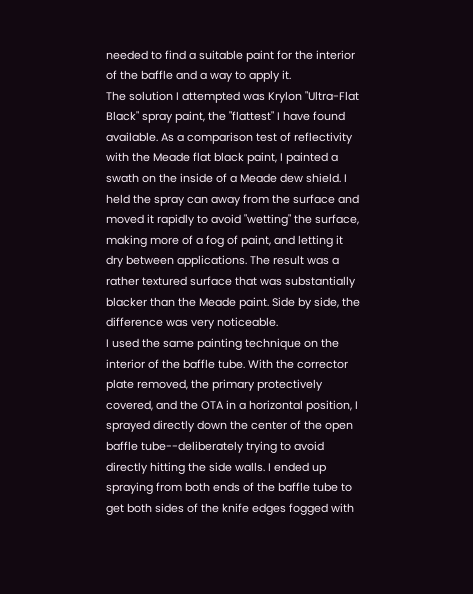needed to find a suitable paint for the interior of the baffle and a way to apply it.
The solution I attempted was Krylon "Ultra-Flat Black" spray paint, the "flattest" I have found available. As a comparison test of reflectivity with the Meade flat black paint, I painted a swath on the inside of a Meade dew shield. I held the spray can away from the surface and moved it rapidly to avoid "wetting" the surface, making more of a fog of paint, and letting it dry between applications. The result was a rather textured surface that was substantially blacker than the Meade paint. Side by side, the difference was very noticeable.
I used the same painting technique on the interior of the baffle tube. With the corrector plate removed, the primary protectively covered, and the OTA in a horizontal position, I sprayed directly down the center of the open baffle tube--deliberately trying to avoid directly hitting the side walls. I ended up spraying from both ends of the baffle tube to get both sides of the knife edges fogged with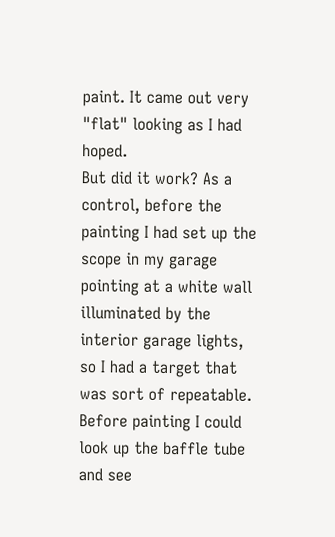paint. It came out very "flat" looking as I had hoped.
But did it work? As a control, before the painting I had set up the scope in my garage pointing at a white wall illuminated by the interior garage lights, so I had a target that was sort of repeatable. Before painting I could look up the baffle tube and see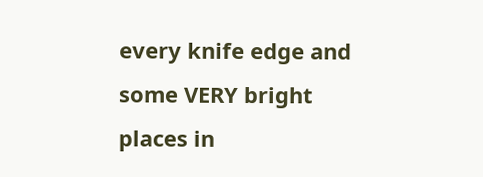every knife edge and some VERY bright places in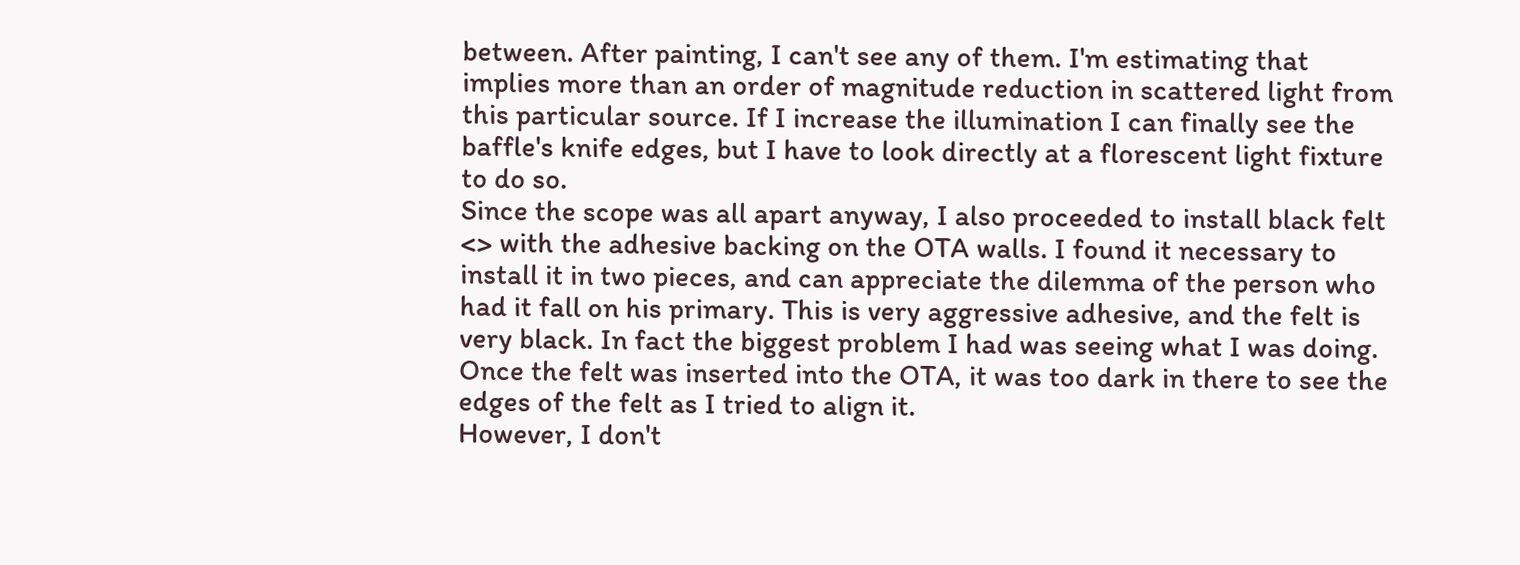between. After painting, I can't see any of them. I'm estimating that implies more than an order of magnitude reduction in scattered light from this particular source. If I increase the illumination I can finally see the baffle's knife edges, but I have to look directly at a florescent light fixture to do so.
Since the scope was all apart anyway, I also proceeded to install black felt <> with the adhesive backing on the OTA walls. I found it necessary to install it in two pieces, and can appreciate the dilemma of the person who had it fall on his primary. This is very aggressive adhesive, and the felt is very black. In fact the biggest problem I had was seeing what I was doing. Once the felt was inserted into the OTA, it was too dark in there to see the edges of the felt as I tried to align it.
However, I don't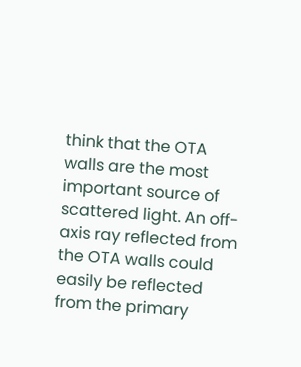think that the OTA walls are the most important source of scattered light. An off-axis ray reflected from the OTA walls could easily be reflected from the primary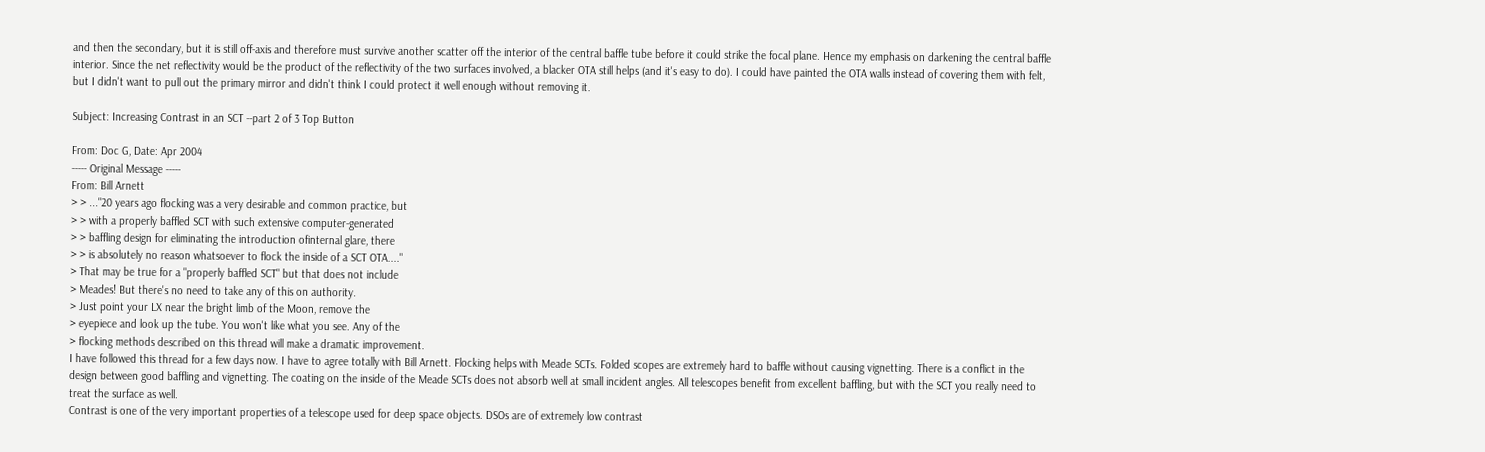and then the secondary, but it is still off-axis and therefore must survive another scatter off the interior of the central baffle tube before it could strike the focal plane. Hence my emphasis on darkening the central baffle interior. Since the net reflectivity would be the product of the reflectivity of the two surfaces involved, a blacker OTA still helps (and it's easy to do). I could have painted the OTA walls instead of covering them with felt, but I didn't want to pull out the primary mirror and didn't think I could protect it well enough without removing it.

Subject: Increasing Contrast in an SCT --part 2 of 3 Top Button

From: Doc G, Date: Apr 2004
----- Original Message -----
From: Bill Arnett
> > ..."20 years ago flocking was a very desirable and common practice, but
> > with a properly baffled SCT with such extensive computer-generated
> > baffling design for eliminating the introduction ofinternal glare, there
> > is absolutely no reason whatsoever to flock the inside of a SCT OTA...."
> That may be true for a "properly baffled SCT" but that does not include
> Meades! But there's no need to take any of this on authority.
> Just point your LX near the bright limb of the Moon, remove the
> eyepiece and look up the tube. You won't like what you see. Any of the
> flocking methods described on this thread will make a dramatic improvement.
I have followed this thread for a few days now. I have to agree totally with Bill Arnett. Flocking helps with Meade SCTs. Folded scopes are extremely hard to baffle without causing vignetting. There is a conflict in the design between good baffling and vignetting. The coating on the inside of the Meade SCTs does not absorb well at small incident angles. All telescopes benefit from excellent baffling, but with the SCT you really need to treat the surface as well.
Contrast is one of the very important properties of a telescope used for deep space objects. DSOs are of extremely low contrast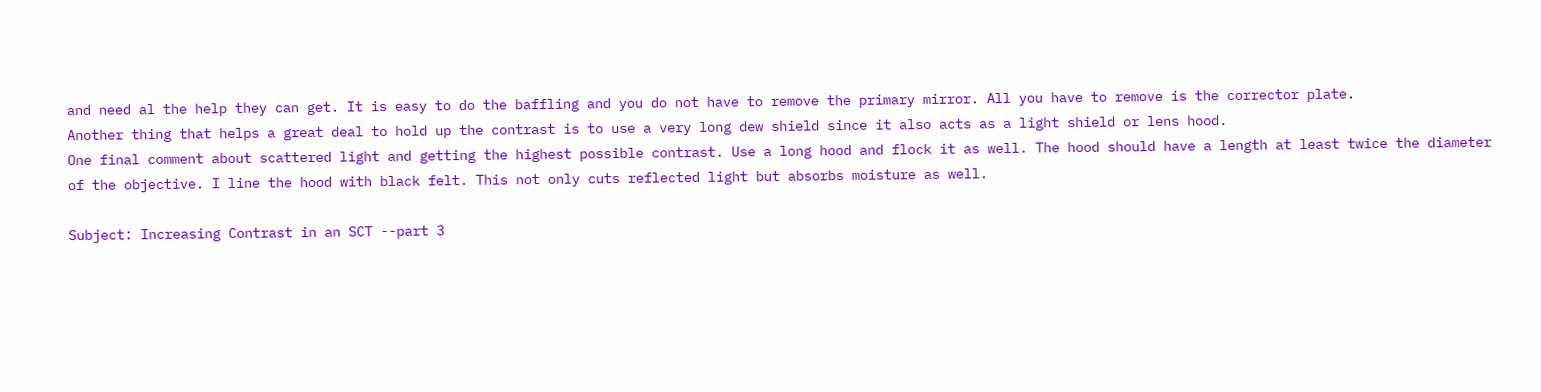and need al the help they can get. It is easy to do the baffling and you do not have to remove the primary mirror. All you have to remove is the corrector plate.
Another thing that helps a great deal to hold up the contrast is to use a very long dew shield since it also acts as a light shield or lens hood.
One final comment about scattered light and getting the highest possible contrast. Use a long hood and flock it as well. The hood should have a length at least twice the diameter of the objective. I line the hood with black felt. This not only cuts reflected light but absorbs moisture as well.

Subject: Increasing Contrast in an SCT --part 3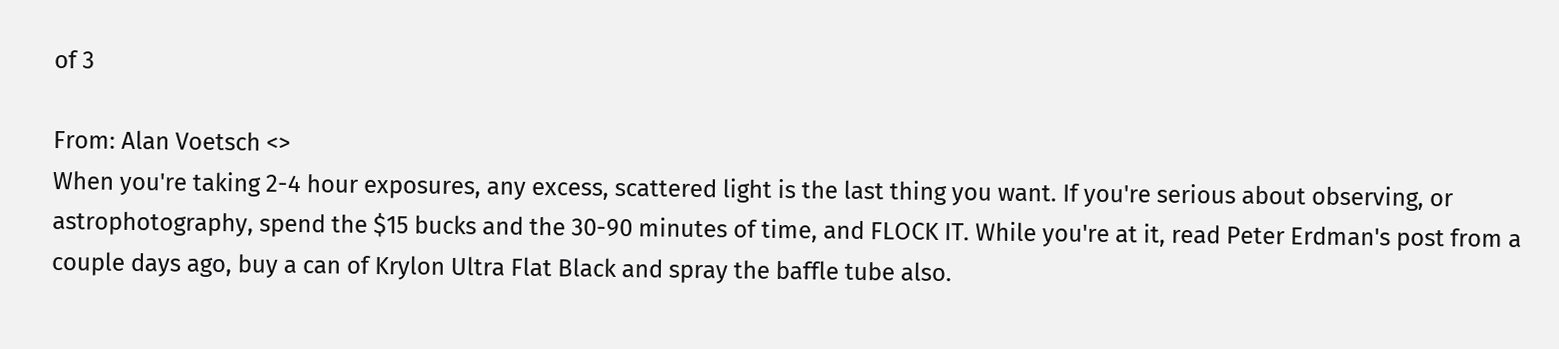of 3

From: Alan Voetsch <>
When you're taking 2-4 hour exposures, any excess, scattered light is the last thing you want. If you're serious about observing, or astrophotography, spend the $15 bucks and the 30-90 minutes of time, and FLOCK IT. While you're at it, read Peter Erdman's post from a couple days ago, buy a can of Krylon Ultra Flat Black and spray the baffle tube also.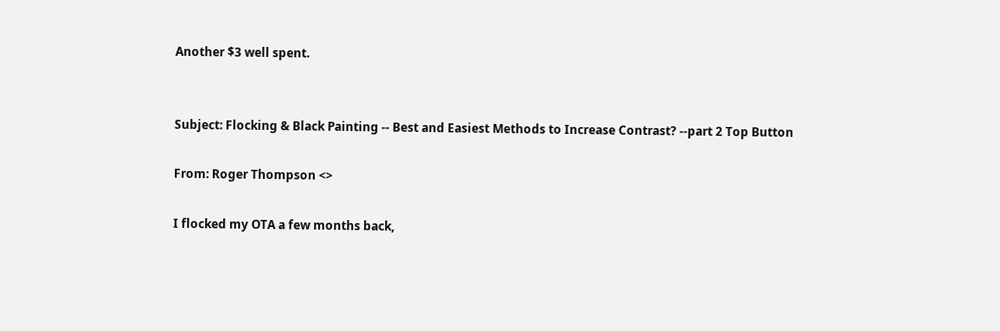Another $3 well spent.


Subject: Flocking & Black Painting -- Best and Easiest Methods to Increase Contrast? --part 2 Top Button

From: Roger Thompson <>

I flocked my OTA a few months back,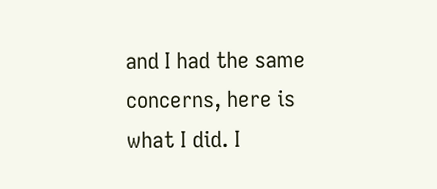and I had the same concerns, here is what I did. I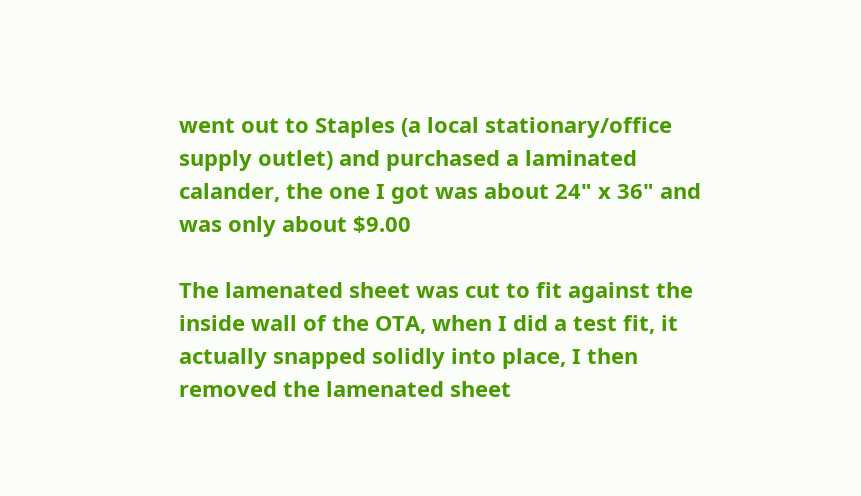went out to Staples (a local stationary/office supply outlet) and purchased a laminated calander, the one I got was about 24" x 36" and was only about $9.00

The lamenated sheet was cut to fit against the inside wall of the OTA, when I did a test fit, it actually snapped solidly into place, I then removed the lamenated sheet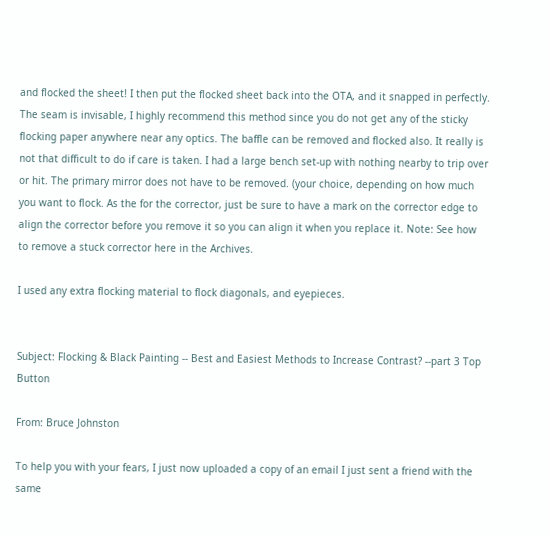and flocked the sheet! I then put the flocked sheet back into the OTA, and it snapped in perfectly. The seam is invisable, I highly recommend this method since you do not get any of the sticky flocking paper anywhere near any optics. The baffle can be removed and flocked also. It really is not that difficult to do if care is taken. I had a large bench set-up with nothing nearby to trip over or hit. The primary mirror does not have to be removed. (your choice, depending on how much you want to flock. As the for the corrector, just be sure to have a mark on the corrector edge to align the corrector before you remove it so you can align it when you replace it. Note: See how to remove a stuck corrector here in the Archives.

I used any extra flocking material to flock diagonals, and eyepieces.


Subject: Flocking & Black Painting -- Best and Easiest Methods to Increase Contrast? --part 3 Top Button

From: Bruce Johnston

To help you with your fears, I just now uploaded a copy of an email I just sent a friend with the same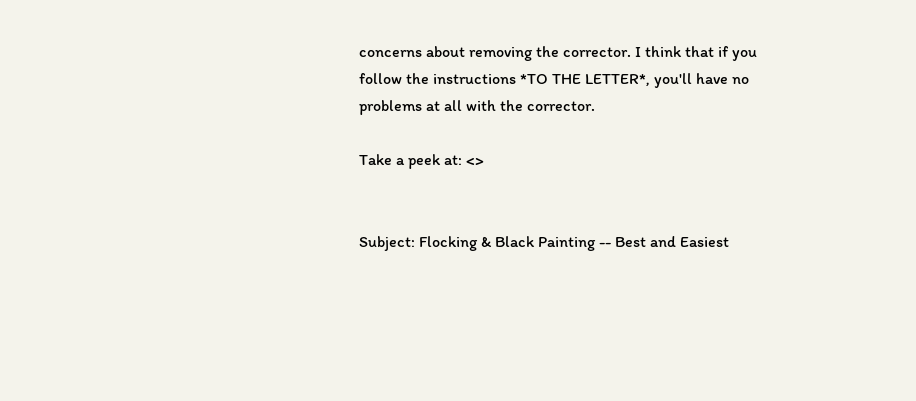concerns about removing the corrector. I think that if you follow the instructions *TO THE LETTER*, you'll have no problems at all with the corrector.

Take a peek at: <>


Subject: Flocking & Black Painting -- Best and Easiest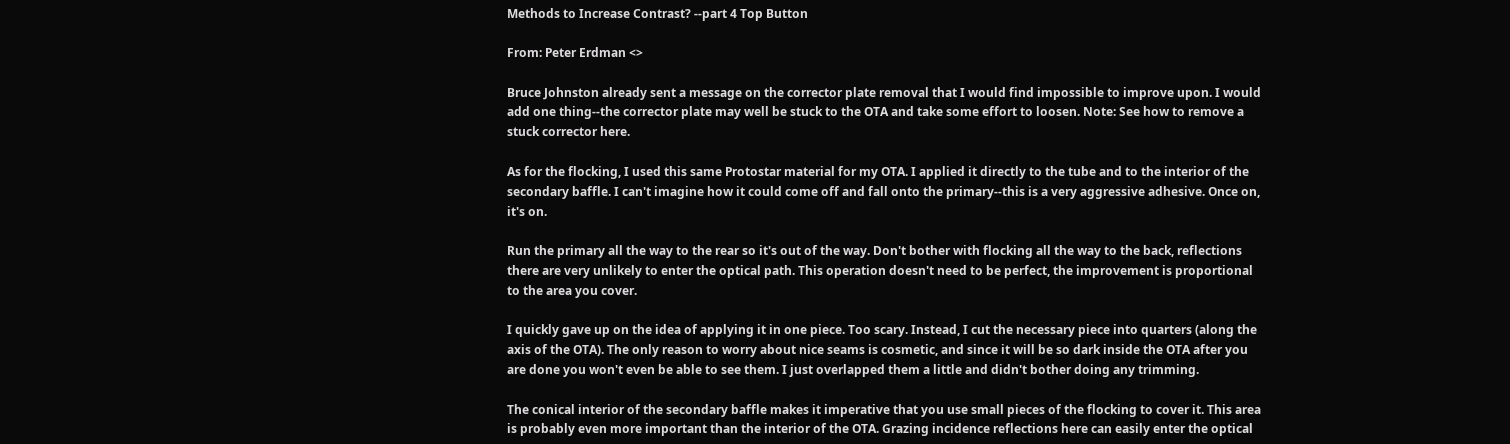Methods to Increase Contrast? --part 4 Top Button

From: Peter Erdman <>

Bruce Johnston already sent a message on the corrector plate removal that I would find impossible to improve upon. I would add one thing--the corrector plate may well be stuck to the OTA and take some effort to loosen. Note: See how to remove a stuck corrector here.

As for the flocking, I used this same Protostar material for my OTA. I applied it directly to the tube and to the interior of the secondary baffle. I can't imagine how it could come off and fall onto the primary--this is a very aggressive adhesive. Once on, it's on.

Run the primary all the way to the rear so it's out of the way. Don't bother with flocking all the way to the back, reflections there are very unlikely to enter the optical path. This operation doesn't need to be perfect, the improvement is proportional to the area you cover.

I quickly gave up on the idea of applying it in one piece. Too scary. Instead, I cut the necessary piece into quarters (along the axis of the OTA). The only reason to worry about nice seams is cosmetic, and since it will be so dark inside the OTA after you are done you won't even be able to see them. I just overlapped them a little and didn't bother doing any trimming.

The conical interior of the secondary baffle makes it imperative that you use small pieces of the flocking to cover it. This area is probably even more important than the interior of the OTA. Grazing incidence reflections here can easily enter the optical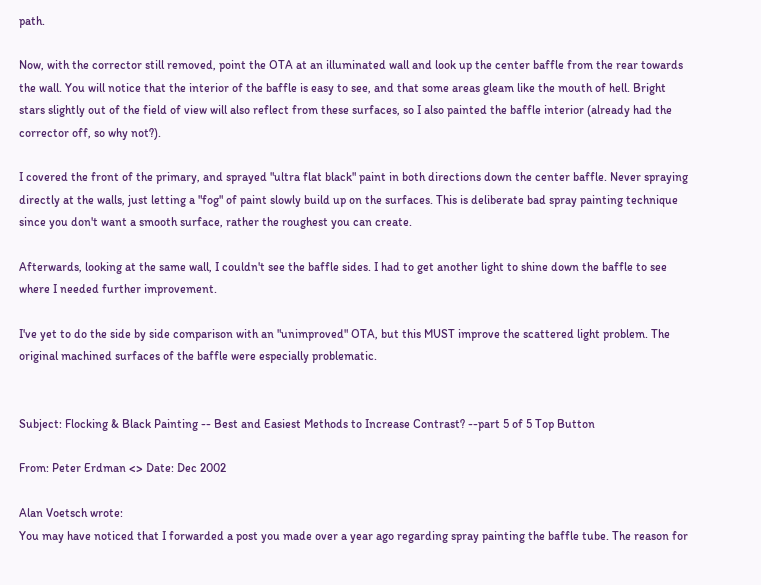path.

Now, with the corrector still removed, point the OTA at an illuminated wall and look up the center baffle from the rear towards the wall. You will notice that the interior of the baffle is easy to see, and that some areas gleam like the mouth of hell. Bright stars slightly out of the field of view will also reflect from these surfaces, so I also painted the baffle interior (already had the corrector off, so why not?).

I covered the front of the primary, and sprayed "ultra flat black" paint in both directions down the center baffle. Never spraying directly at the walls, just letting a "fog" of paint slowly build up on the surfaces. This is deliberate bad spray painting technique since you don't want a smooth surface, rather the roughest you can create.

Afterwards, looking at the same wall, I couldn't see the baffle sides. I had to get another light to shine down the baffle to see where I needed further improvement.

I've yet to do the side by side comparison with an "unimproved" OTA, but this MUST improve the scattered light problem. The original machined surfaces of the baffle were especially problematic.


Subject: Flocking & Black Painting -- Best and Easiest Methods to Increase Contrast? --part 5 of 5 Top Button

From: Peter Erdman <> Date: Dec 2002

Alan Voetsch wrote:
You may have noticed that I forwarded a post you made over a year ago regarding spray painting the baffle tube. The reason for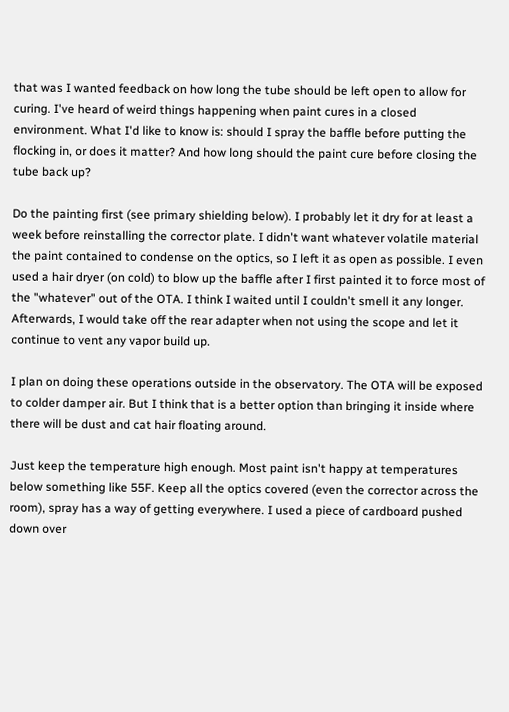that was I wanted feedback on how long the tube should be left open to allow for curing. I've heard of weird things happening when paint cures in a closed environment. What I'd like to know is: should I spray the baffle before putting the flocking in, or does it matter? And how long should the paint cure before closing the tube back up?

Do the painting first (see primary shielding below). I probably let it dry for at least a week before reinstalling the corrector plate. I didn't want whatever volatile material the paint contained to condense on the optics, so I left it as open as possible. I even used a hair dryer (on cold) to blow up the baffle after I first painted it to force most of the "whatever" out of the OTA. I think I waited until I couldn't smell it any longer. Afterwards, I would take off the rear adapter when not using the scope and let it continue to vent any vapor build up.

I plan on doing these operations outside in the observatory. The OTA will be exposed to colder damper air. But I think that is a better option than bringing it inside where there will be dust and cat hair floating around.

Just keep the temperature high enough. Most paint isn't happy at temperatures below something like 55F. Keep all the optics covered (even the corrector across the room), spray has a way of getting everywhere. I used a piece of cardboard pushed down over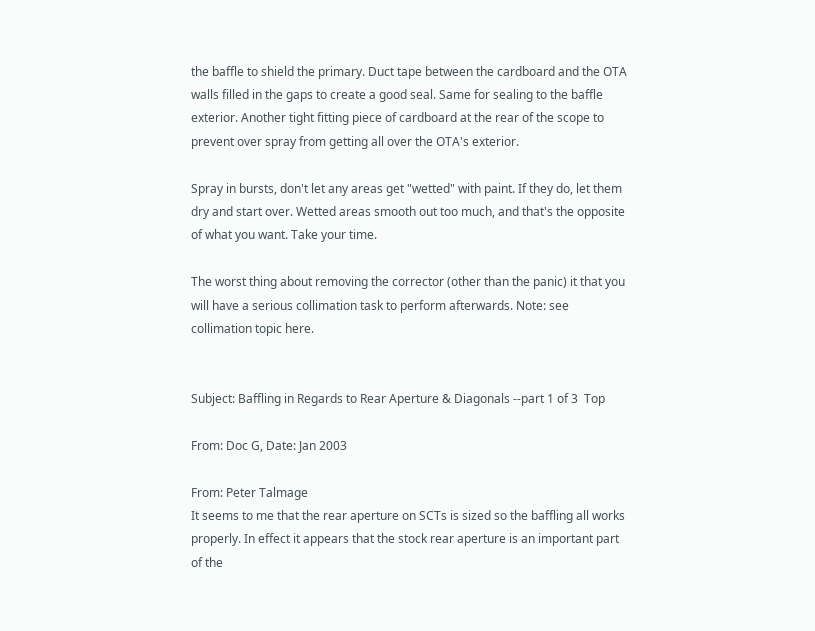the baffle to shield the primary. Duct tape between the cardboard and the OTA walls filled in the gaps to create a good seal. Same for sealing to the baffle exterior. Another tight fitting piece of cardboard at the rear of the scope to prevent over spray from getting all over the OTA's exterior.

Spray in bursts, don't let any areas get "wetted" with paint. If they do, let them dry and start over. Wetted areas smooth out too much, and that's the opposite of what you want. Take your time.

The worst thing about removing the corrector (other than the panic) it that you will have a serious collimation task to perform afterwards. Note: see collimation topic here.


Subject: Baffling in Regards to Rear Aperture & Diagonals --part 1 of 3  Top

From: Doc G, Date: Jan 2003

From: Peter Talmage
It seems to me that the rear aperture on SCTs is sized so the baffling all works properly. In effect it appears that the stock rear aperture is an important part of the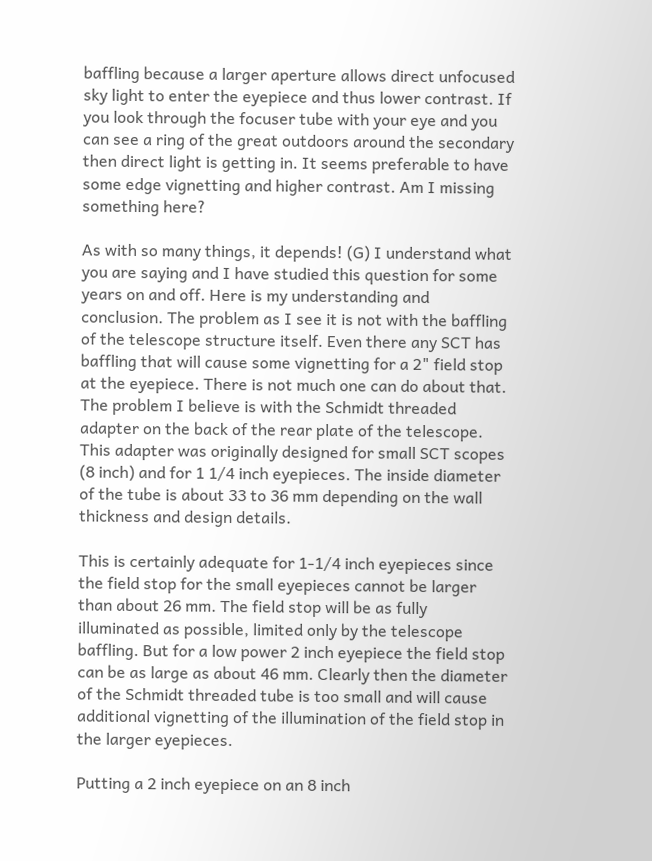baffling because a larger aperture allows direct unfocused sky light to enter the eyepiece and thus lower contrast. If you look through the focuser tube with your eye and you can see a ring of the great outdoors around the secondary then direct light is getting in. It seems preferable to have some edge vignetting and higher contrast. Am I missing something here?

As with so many things, it depends! (G) I understand what you are saying and I have studied this question for some years on and off. Here is my understanding and conclusion. The problem as I see it is not with the baffling of the telescope structure itself. Even there any SCT has baffling that will cause some vignetting for a 2" field stop at the eyepiece. There is not much one can do about that. The problem I believe is with the Schmidt threaded adapter on the back of the rear plate of the telescope. This adapter was originally designed for small SCT scopes (8 inch) and for 1 1/4 inch eyepieces. The inside diameter of the tube is about 33 to 36 mm depending on the wall thickness and design details.

This is certainly adequate for 1-1/4 inch eyepieces since the field stop for the small eyepieces cannot be larger than about 26 mm. The field stop will be as fully illuminated as possible, limited only by the telescope baffling. But for a low power 2 inch eyepiece the field stop can be as large as about 46 mm. Clearly then the diameter of the Schmidt threaded tube is too small and will cause additional vignetting of the illumination of the field stop in the larger eyepieces.

Putting a 2 inch eyepiece on an 8 inch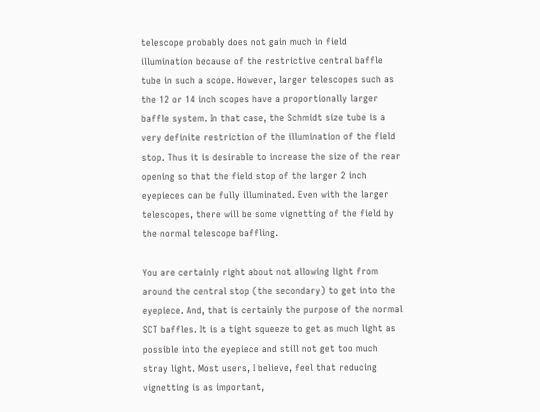telescope probably does not gain much in field illumination because of the restrictive central baffle tube in such a scope. However, larger telescopes such as the 12 or 14 inch scopes have a proportionally larger baffle system. In that case, the Schmidt size tube is a very definite restriction of the illumination of the field stop. Thus it is desirable to increase the size of the rear opening so that the field stop of the larger 2 inch eyepieces can be fully illuminated. Even with the larger telescopes, there will be some vignetting of the field by the normal telescope baffling.

You are certainly right about not allowing light from around the central stop (the secondary) to get into the eyepiece. And, that is certainly the purpose of the normal SCT baffles. It is a tight squeeze to get as much light as possible into the eyepiece and still not get too much stray light. Most users, I believe, feel that reducing vignetting is as important,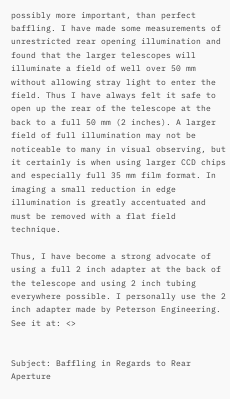possibly more important, than perfect baffling. I have made some measurements of unrestricted rear opening illumination and found that the larger telescopes will illuminate a field of well over 50 mm without allowing stray light to enter the field. Thus I have always felt it safe to open up the rear of the telescope at the back to a full 50 mm (2 inches). A larger field of full illumination may not be noticeable to many in visual observing, but it certainly is when using larger CCD chips and especially full 35 mm film format. In imaging a small reduction in edge illumination is greatly accentuated and must be removed with a flat field technique.

Thus, I have become a strong advocate of using a full 2 inch adapter at the back of the telescope and using 2 inch tubing everywhere possible. I personally use the 2 inch adapter made by Peterson Engineering.
See it at: <>


Subject: Baffling in Regards to Rear Aperture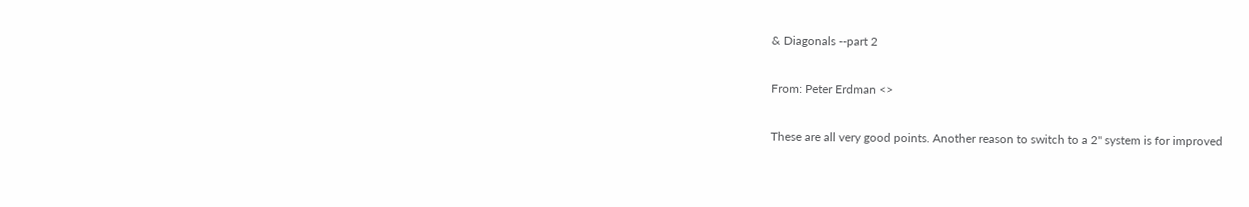& Diagonals --part 2

From: Peter Erdman <>

These are all very good points. Another reason to switch to a 2" system is for improved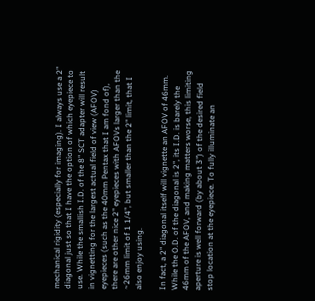mechanical rigidity (especially for imaging). I always use a 2" diagonal just so that I have the option of which eyepiece to use. While the smallish I.D. of the 8" SCT adapter will result in vignetting for the largest actual field of view (AFOV) eyepieces (such as the 40mm Pentax that I am fond of), there are other nice 2" eyepieces with AFOVs larger than the ~26mm limit of 1 1/4", but smaller than the 2" limit, that I also enjoy using.

In fact, a 2" diagonal itself will vignette an AFOV of 46mm. While the O.D. of the diagonal is 2", its I.D. is barely the 46mm of the AFOV, and making matters worse, this limiting aperture is well forward (by about 3") of the desired field stop location at the eyepiece. To fully illuminate an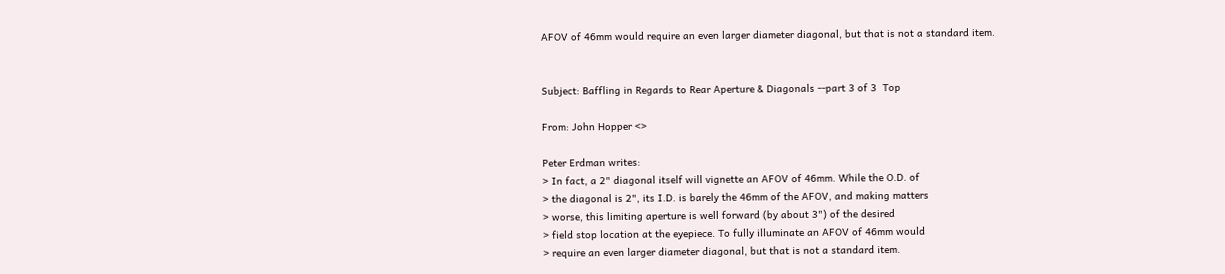AFOV of 46mm would require an even larger diameter diagonal, but that is not a standard item.


Subject: Baffling in Regards to Rear Aperture & Diagonals --part 3 of 3  Top

From: John Hopper <>

Peter Erdman writes:
> In fact, a 2" diagonal itself will vignette an AFOV of 46mm. While the O.D. of
> the diagonal is 2", its I.D. is barely the 46mm of the AFOV, and making matters
> worse, this limiting aperture is well forward (by about 3") of the desired
> field stop location at the eyepiece. To fully illuminate an AFOV of 46mm would
> require an even larger diameter diagonal, but that is not a standard item.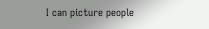I can picture people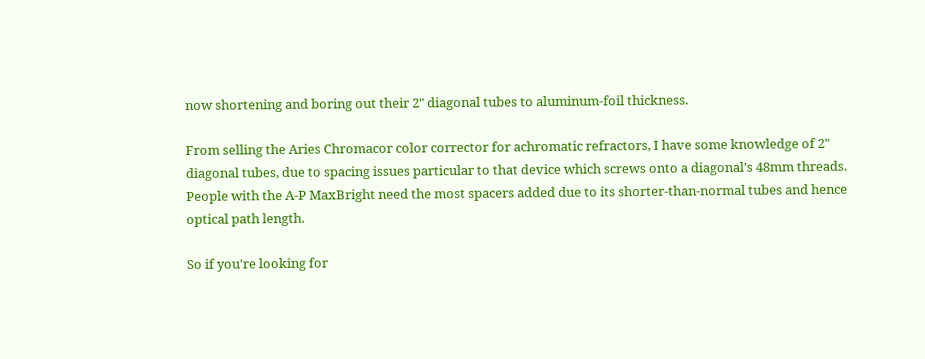now shortening and boring out their 2" diagonal tubes to aluminum-foil thickness.

From selling the Aries Chromacor color corrector for achromatic refractors, I have some knowledge of 2" diagonal tubes, due to spacing issues particular to that device which screws onto a diagonal's 48mm threads. People with the A-P MaxBright need the most spacers added due to its shorter-than-normal tubes and hence optical path length.

So if you're looking for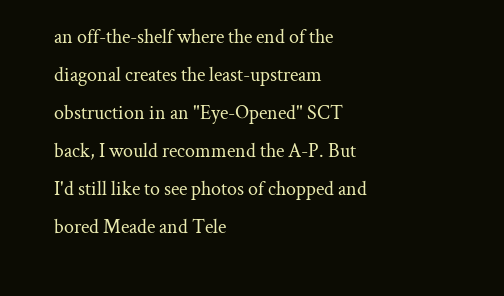an off-the-shelf where the end of the diagonal creates the least-upstream obstruction in an "Eye-Opened" SCT back, I would recommend the A-P. But I'd still like to see photos of chopped and bored Meade and Tele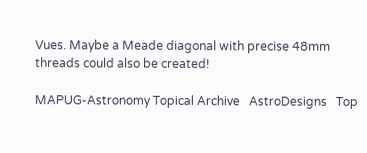Vues. Maybe a Meade diagonal with precise 48mm threads could also be created!

MAPUG-Astronomy Topical Archive   AstroDesigns   Top